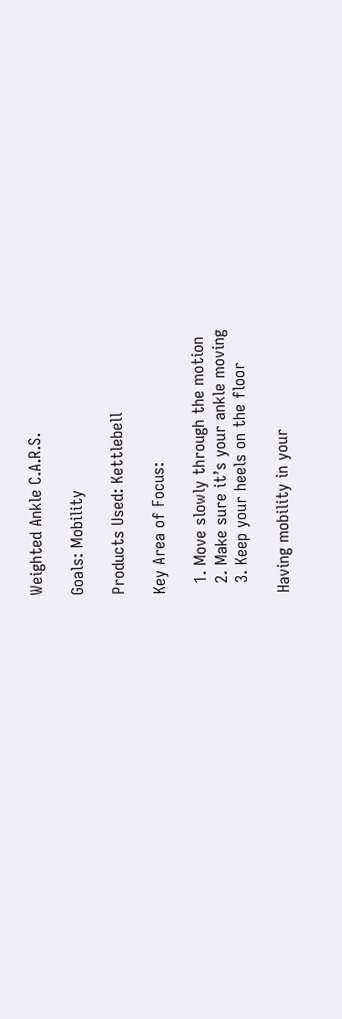Weighted Ankle C.A.R.S.

Goals: Mobility

Products Used: Kettlebell

Key Area of Focus:

  1. Move slowly through the motion
  2. Make sure it’s your ankle moving
  3. Keep your heels on the floor

Having mobility in your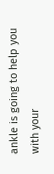ankle is going to help you with your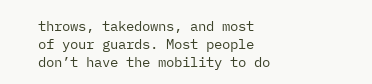throws, takedowns, and most of your guards. Most people don’t have the mobility to do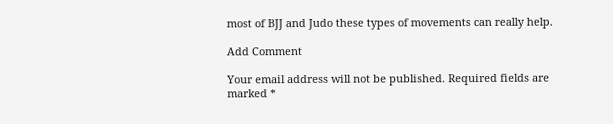most of BJJ and Judo these types of movements can really help.

Add Comment

Your email address will not be published. Required fields are marked *